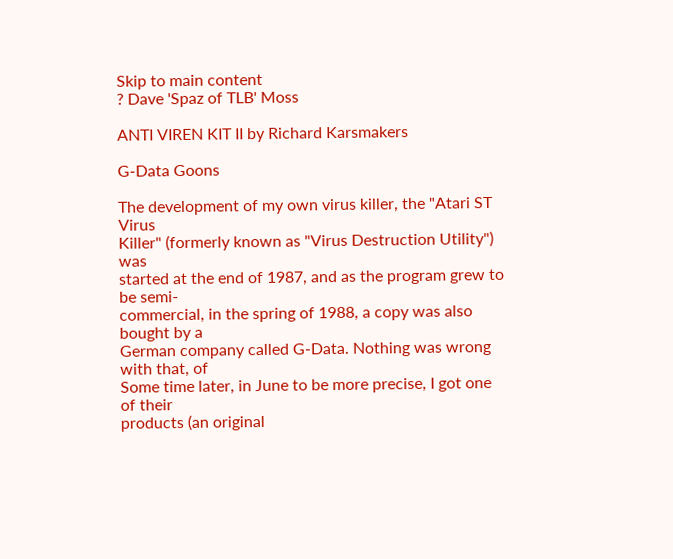Skip to main content
? Dave 'Spaz of TLB' Moss

ANTI VIREN KIT II by Richard Karsmakers

G-Data Goons

The development of my own virus killer, the "Atari ST Virus
Killer" (formerly known as "Virus Destruction Utility") was
started at the end of 1987, and as the program grew to be semi-
commercial, in the spring of 1988, a copy was also bought by a
German company called G-Data. Nothing was wrong with that, of
Some time later, in June to be more precise, I got one of their
products (an original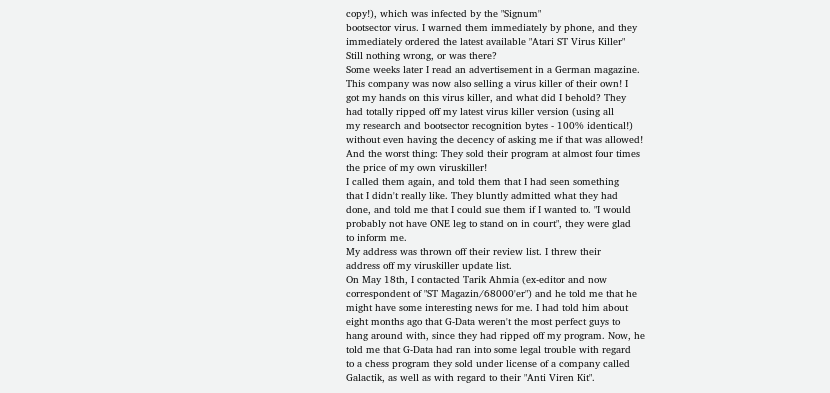copy!), which was infected by the "Signum"
bootsector virus. I warned them immediately by phone, and they
immediately ordered the latest available "Atari ST Virus Killer"
Still nothing wrong, or was there?
Some weeks later I read an advertisement in a German magazine.
This company was now also selling a virus killer of their own! I
got my hands on this virus killer, and what did I behold? They
had totally ripped off my latest virus killer version (using all
my research and bootsector recognition bytes - 100% identical!)
without even having the decency of asking me if that was allowed!
And the worst thing: They sold their program at almost four times
the price of my own viruskiller!
I called them again, and told them that I had seen something
that I didn't really like. They bluntly admitted what they had
done, and told me that I could sue them if I wanted to. "I would
probably not have ONE leg to stand on in court", they were glad
to inform me.
My address was thrown off their review list. I threw their
address off my viruskiller update list.
On May 18th, I contacted Tarik Ahmia (ex-editor and now
correspondent of "ST Magazin/68000'er") and he told me that he
might have some interesting news for me. I had told him about
eight months ago that G-Data weren't the most perfect guys to
hang around with, since they had ripped off my program. Now, he
told me that G-Data had ran into some legal trouble with regard
to a chess program they sold under license of a company called
Galactik, as well as with regard to their "Anti Viren Kit".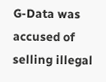G-Data was accused of selling illegal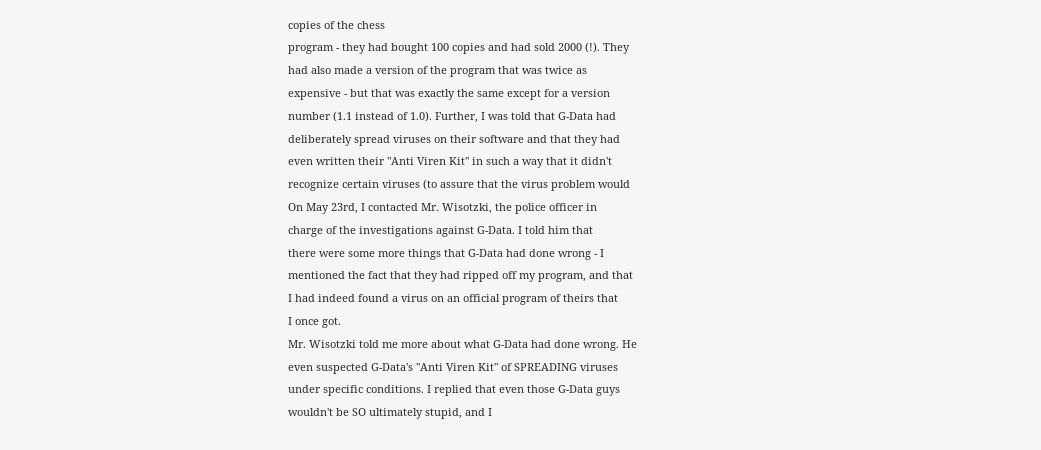copies of the chess
program - they had bought 100 copies and had sold 2000 (!). They
had also made a version of the program that was twice as
expensive - but that was exactly the same except for a version
number (1.1 instead of 1.0). Further, I was told that G-Data had
deliberately spread viruses on their software and that they had
even written their "Anti Viren Kit" in such a way that it didn't
recognize certain viruses (to assure that the virus problem would
On May 23rd, I contacted Mr. Wisotzki, the police officer in
charge of the investigations against G-Data. I told him that
there were some more things that G-Data had done wrong - I
mentioned the fact that they had ripped off my program, and that
I had indeed found a virus on an official program of theirs that
I once got.
Mr. Wisotzki told me more about what G-Data had done wrong. He
even suspected G-Data's "Anti Viren Kit" of SPREADING viruses
under specific conditions. I replied that even those G-Data guys
wouldn't be SO ultimately stupid, and I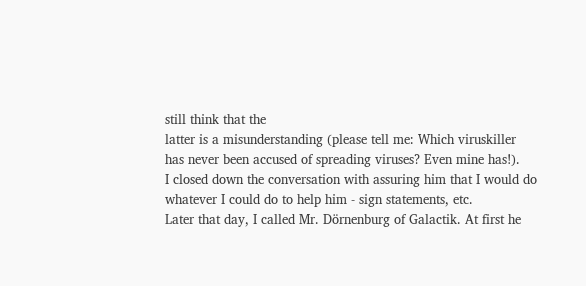still think that the
latter is a misunderstanding (please tell me: Which viruskiller
has never been accused of spreading viruses? Even mine has!).
I closed down the conversation with assuring him that I would do
whatever I could do to help him - sign statements, etc.
Later that day, I called Mr. Dörnenburg of Galactik. At first he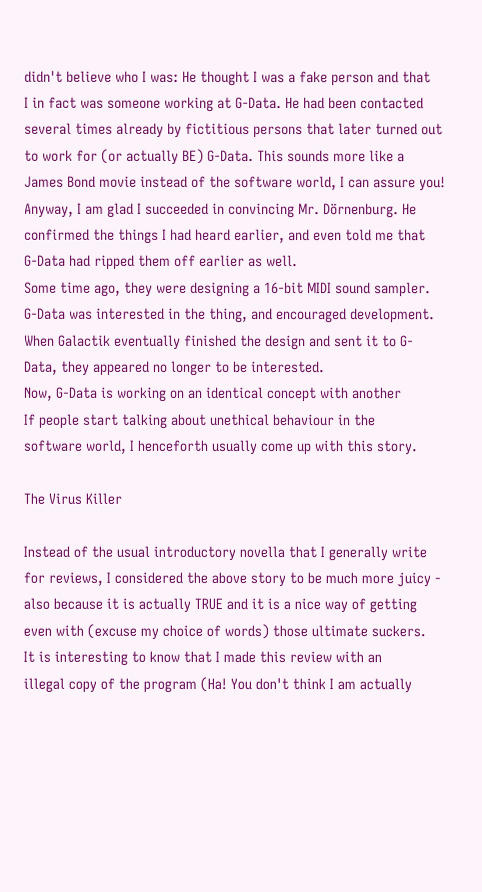didn't believe who I was: He thought I was a fake person and that
I in fact was someone working at G-Data. He had been contacted
several times already by fictitious persons that later turned out
to work for (or actually BE) G-Data. This sounds more like a
James Bond movie instead of the software world, I can assure you!
Anyway, I am glad I succeeded in convincing Mr. Dörnenburg. He
confirmed the things I had heard earlier, and even told me that
G-Data had ripped them off earlier as well.
Some time ago, they were designing a 16-bit MIDI sound sampler.
G-Data was interested in the thing, and encouraged development.
When Galactik eventually finished the design and sent it to G-
Data, they appeared no longer to be interested.
Now, G-Data is working on an identical concept with another
If people start talking about unethical behaviour in the
software world, I henceforth usually come up with this story.

The Virus Killer

Instead of the usual introductory novella that I generally write
for reviews, I considered the above story to be much more juicy -
also because it is actually TRUE and it is a nice way of getting
even with (excuse my choice of words) those ultimate suckers.
It is interesting to know that I made this review with an
illegal copy of the program (Ha! You don't think I am actually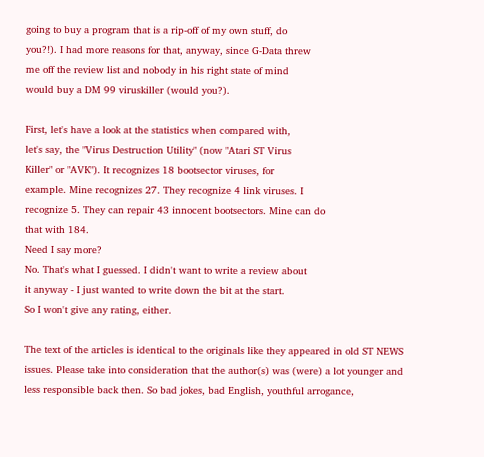going to buy a program that is a rip-off of my own stuff, do
you?!). I had more reasons for that, anyway, since G-Data threw
me off the review list and nobody in his right state of mind
would buy a DM 99 viruskiller (would you?).

First, let's have a look at the statistics when compared with,
let's say, the "Virus Destruction Utility" (now "Atari ST Virus
Killer" or "AVK"). It recognizes 18 bootsector viruses, for
example. Mine recognizes 27. They recognize 4 link viruses. I
recognize 5. They can repair 43 innocent bootsectors. Mine can do
that with 184.
Need I say more?
No. That's what I guessed. I didn't want to write a review about
it anyway - I just wanted to write down the bit at the start.
So I won't give any rating, either.

The text of the articles is identical to the originals like they appeared in old ST NEWS issues. Please take into consideration that the author(s) was (were) a lot younger and less responsible back then. So bad jokes, bad English, youthful arrogance,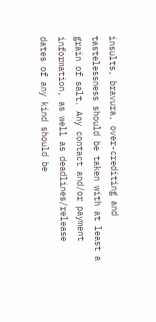insults, bravura, over-crediting and tastelessness should be taken with at least a grain of salt. Any contact and/or payment information, as well as deadlines/release dates of any kind should be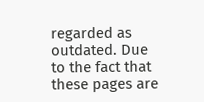regarded as outdated. Due to the fact that these pages are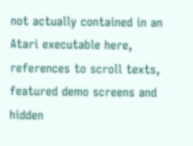not actually contained in an Atari executable here, references to scroll texts, featured demo screens and hidden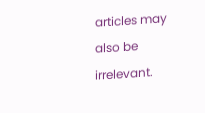articles may also be irrelevant.